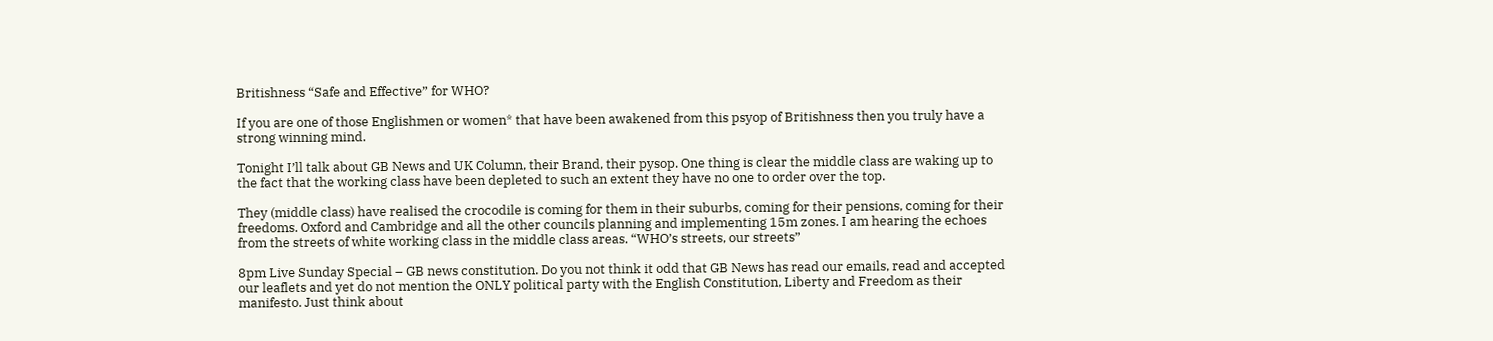Britishness “Safe and Effective” for WHO?

If you are one of those Englishmen or women* that have been awakened from this psyop of Britishness then you truly have a strong winning mind.

Tonight I’ll talk about GB News and UK Column, their Brand, their pysop. One thing is clear the middle class are waking up to the fact that the working class have been depleted to such an extent they have no one to order over the top.

They (middle class) have realised the crocodile is coming for them in their suburbs, coming for their pensions, coming for their freedoms. Oxford and Cambridge and all the other councils planning and implementing 15m zones. I am hearing the echoes from the streets of white working class in the middle class areas. “WHO’s streets, our streets”

8pm Live Sunday Special – GB news constitution. Do you not think it odd that GB News has read our emails, read and accepted our leaflets and yet do not mention the ONLY political party with the English Constitution, Liberty and Freedom as their manifesto. Just think about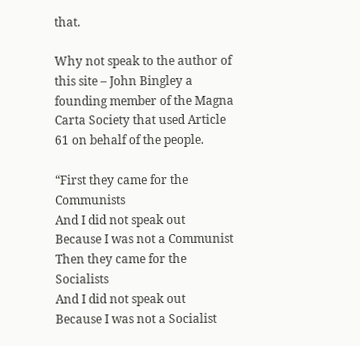that.

Why not speak to the author of this site – John Bingley a founding member of the Magna Carta Society that used Article 61 on behalf of the people.

“First they came for the Communists
And I did not speak out
Because I was not a Communist
Then they came for the Socialists
And I did not speak out
Because I was not a Socialist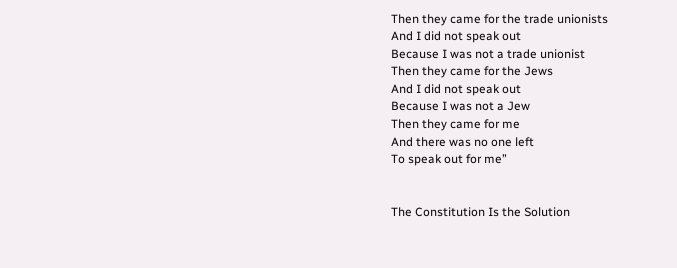Then they came for the trade unionists
And I did not speak out
Because I was not a trade unionist
Then they came for the Jews
And I did not speak out
Because I was not a Jew
Then they came for me
And there was no one left
To speak out for me”


The Constitution Is the Solution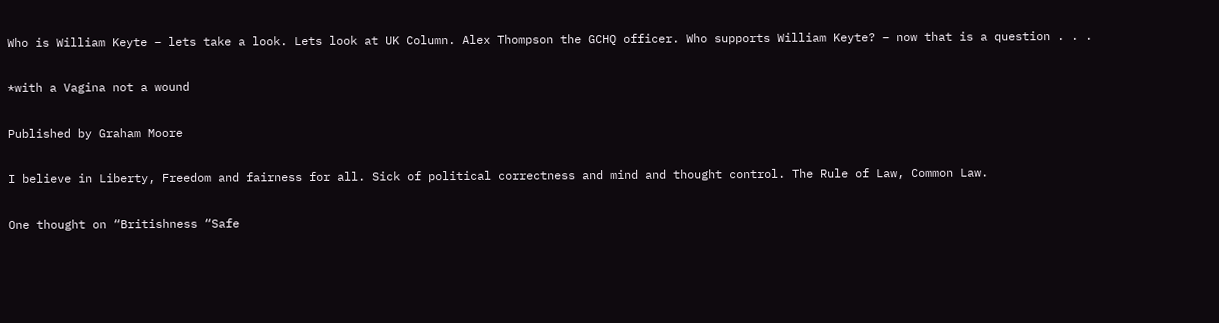Who is William Keyte – lets take a look. Lets look at UK Column. Alex Thompson the GCHQ officer. Who supports William Keyte? – now that is a question . . .

*with a Vagina not a wound

Published by Graham Moore

I believe in Liberty, Freedom and fairness for all. Sick of political correctness and mind and thought control. The Rule of Law, Common Law.

One thought on “Britishness “Safe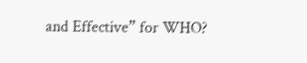and Effective” for WHO?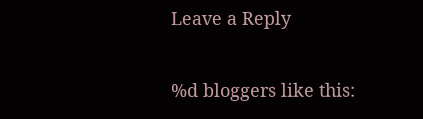Leave a Reply

%d bloggers like this: